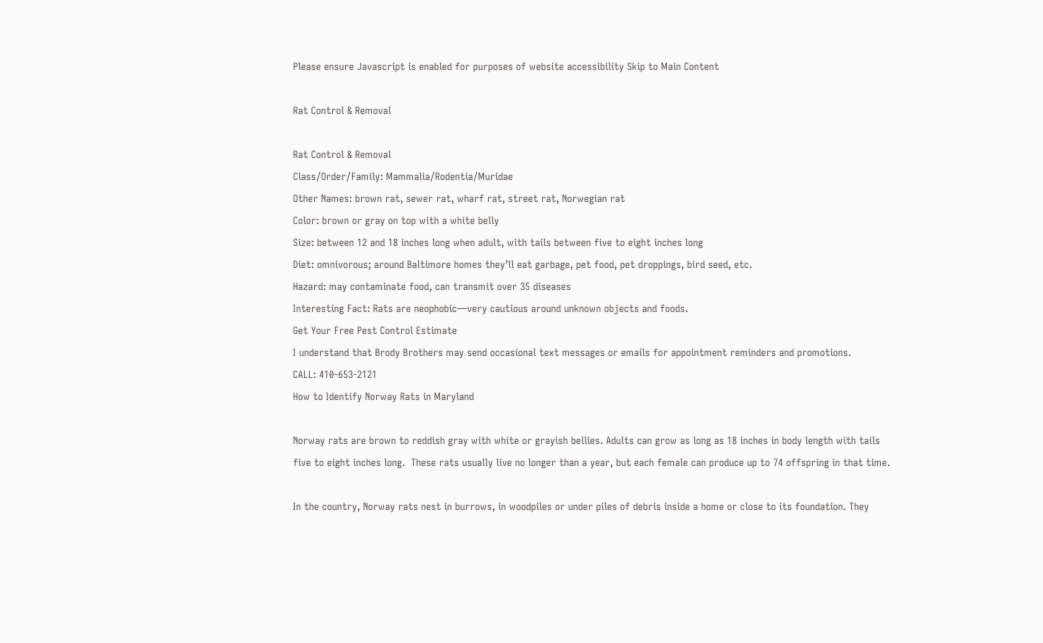Please ensure Javascript is enabled for purposes of website accessibility Skip to Main Content

Rat Control & Removal

Rat Control & Removal
Class/Order/Family: Mammalia/Rodentia/Muridae
Other Names: brown rat, sewer rat, wharf rat, street rat, Norwegian rat
Color: brown or gray on top with a white belly
Size: between 12 and 18 inches long when adult, with tails between five to eight inches long
Diet: omnivorous; around Baltimore homes they’ll eat garbage, pet food, pet droppings, bird seed, etc.
Hazard: may contaminate food, can transmit over 35 diseases
Interesting Fact: Rats are neophobic—very cautious around unknown objects and foods.
Get Your Free Pest Control Estimate
I understand that Brody Brothers may send occasional text messages or emails for appointment reminders and promotions.
CALL: 410-653-2121
How to Identify Norway Rats in Maryland

Norway rats are brown to reddish gray with white or grayish bellies. Adults can grow as long as 18 inches in body length with tails five to eight inches long.  These rats usually live no longer than a year, but each female can produce up to 74 offspring in that time.

In the country, Norway rats nest in burrows, in woodpiles or under piles of debris inside a home or close to its foundation. They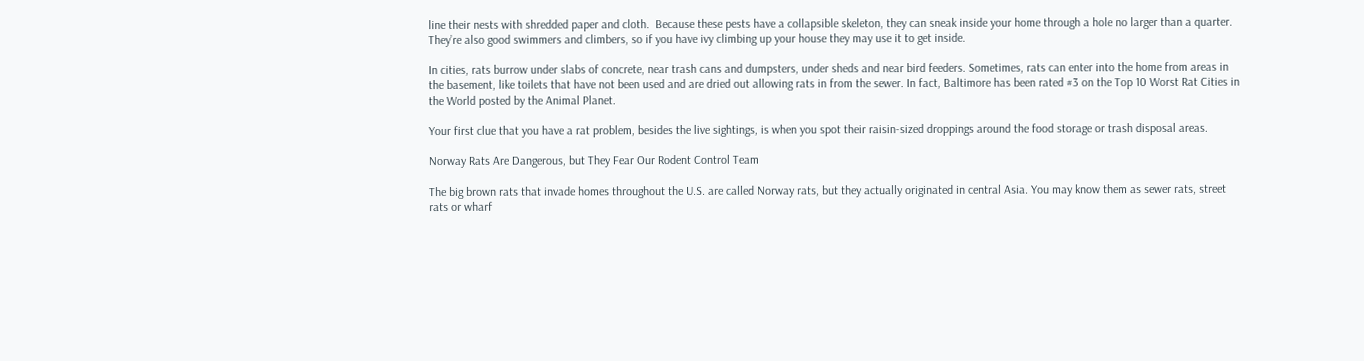line their nests with shredded paper and cloth.  Because these pests have a collapsible skeleton, they can sneak inside your home through a hole no larger than a quarter. They’re also good swimmers and climbers, so if you have ivy climbing up your house they may use it to get inside.

In cities, rats burrow under slabs of concrete, near trash cans and dumpsters, under sheds and near bird feeders. Sometimes, rats can enter into the home from areas in the basement, like toilets that have not been used and are dried out allowing rats in from the sewer. In fact, Baltimore has been rated #3 on the Top 10 Worst Rat Cities in the World posted by the Animal Planet.

Your first clue that you have a rat problem, besides the live sightings, is when you spot their raisin-sized droppings around the food storage or trash disposal areas.

Norway Rats Are Dangerous, but They Fear Our Rodent Control Team

The big brown rats that invade homes throughout the U.S. are called Norway rats, but they actually originated in central Asia. You may know them as sewer rats, street rats or wharf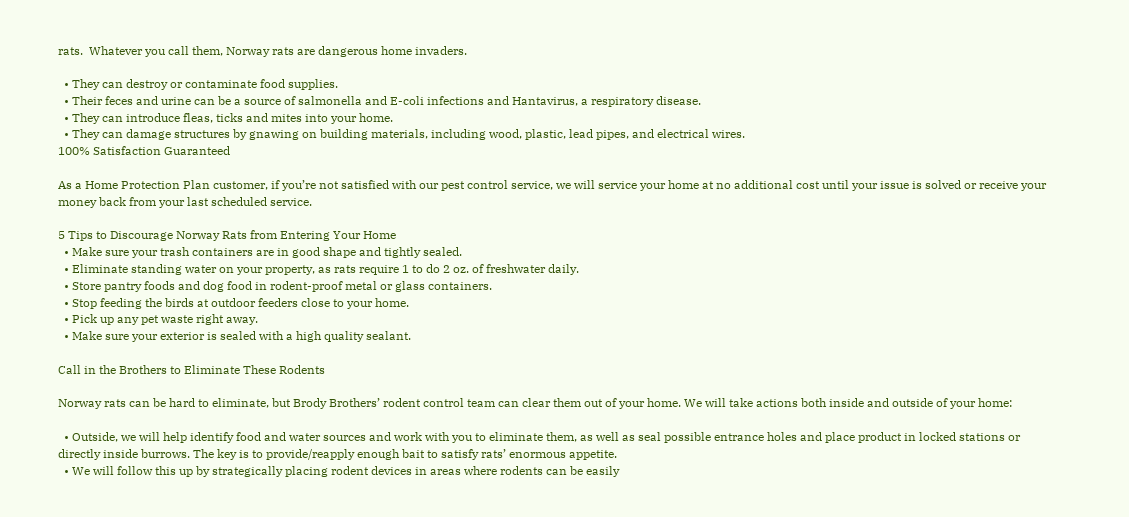rats.  Whatever you call them, Norway rats are dangerous home invaders.

  • They can destroy or contaminate food supplies.
  • Their feces and urine can be a source of salmonella and E-coli infections and Hantavirus, a respiratory disease.
  • They can introduce fleas, ticks and mites into your home.
  • They can damage structures by gnawing on building materials, including wood, plastic, lead pipes, and electrical wires.
100% Satisfaction Guaranteed

As a Home Protection Plan customer, if you’re not satisfied with our pest control service, we will service your home at no additional cost until your issue is solved or receive your money back from your last scheduled service.

5 Tips to Discourage Norway Rats from Entering Your Home
  • Make sure your trash containers are in good shape and tightly sealed.
  • Eliminate standing water on your property, as rats require 1 to do 2 oz. of freshwater daily.
  • Store pantry foods and dog food in rodent-proof metal or glass containers.
  • Stop feeding the birds at outdoor feeders close to your home.
  • Pick up any pet waste right away.
  • Make sure your exterior is sealed with a high quality sealant.

Call in the Brothers to Eliminate These Rodents

Norway rats can be hard to eliminate, but Brody Brothers’ rodent control team can clear them out of your home. We will take actions both inside and outside of your home:

  • Outside, we will help identify food and water sources and work with you to eliminate them, as well as seal possible entrance holes and place product in locked stations or directly inside burrows. The key is to provide/reapply enough bait to satisfy rats’ enormous appetite.
  • We will follow this up by strategically placing rodent devices in areas where rodents can be easily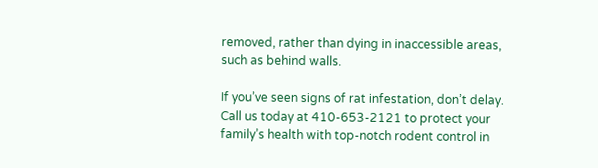removed, rather than dying in inaccessible areas, such as behind walls.

If you’ve seen signs of rat infestation, don’t delay. Call us today at 410-653-2121 to protect your family’s health with top-notch rodent control in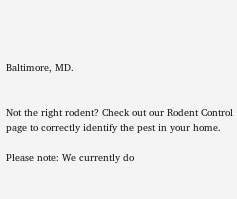Baltimore, MD.


Not the right rodent? Check out our Rodent Control page to correctly identify the pest in your home.

Please note: We currently do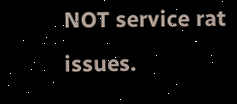NOT service rat issues.